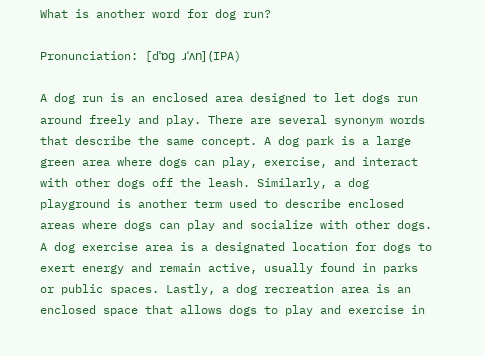What is another word for dog run?

Pronunciation: [dˈɒɡ ɹˈʌn] (IPA)

A dog run is an enclosed area designed to let dogs run around freely and play. There are several synonym words that describe the same concept. A dog park is a large green area where dogs can play, exercise, and interact with other dogs off the leash. Similarly, a dog playground is another term used to describe enclosed areas where dogs can play and socialize with other dogs. A dog exercise area is a designated location for dogs to exert energy and remain active, usually found in parks or public spaces. Lastly, a dog recreation area is an enclosed space that allows dogs to play and exercise in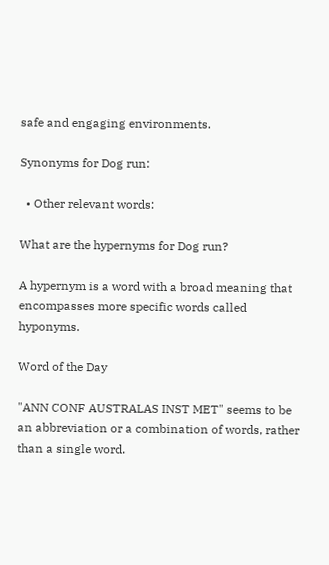safe and engaging environments.

Synonyms for Dog run:

  • Other relevant words:

What are the hypernyms for Dog run?

A hypernym is a word with a broad meaning that encompasses more specific words called hyponyms.

Word of the Day

"ANN CONF AUSTRALAS INST MET" seems to be an abbreviation or a combination of words, rather than a single word.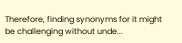Therefore, finding synonyms for it might be challenging without unde...